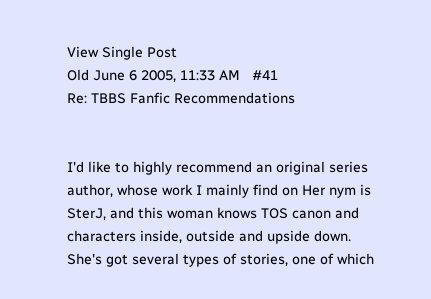View Single Post
Old June 6 2005, 11:33 AM   #41
Re: TBBS Fanfic Recommendations


I'd like to highly recommend an original series author, whose work I mainly find on Her nym is SterJ, and this woman knows TOS canon and characters inside, outside and upside down. She's got several types of stories, one of which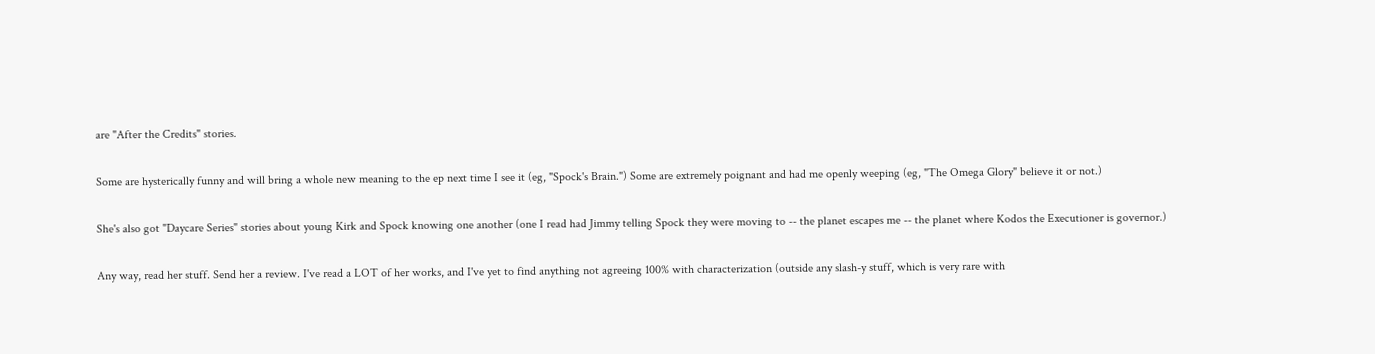are "After the Credits" stories.

Some are hysterically funny and will bring a whole new meaning to the ep next time I see it (eg, "Spock's Brain.") Some are extremely poignant and had me openly weeping (eg, "The Omega Glory" believe it or not.)

She's also got "Daycare Series" stories about young Kirk and Spock knowing one another (one I read had Jimmy telling Spock they were moving to -- the planet escapes me -- the planet where Kodos the Executioner is governor.)

Any way, read her stuff. Send her a review. I've read a LOT of her works, and I've yet to find anything not agreeing 100% with characterization (outside any slash-y stuff, which is very rare with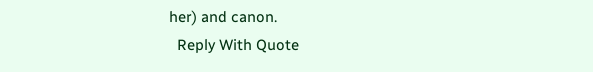her) and canon.
  Reply With Quote